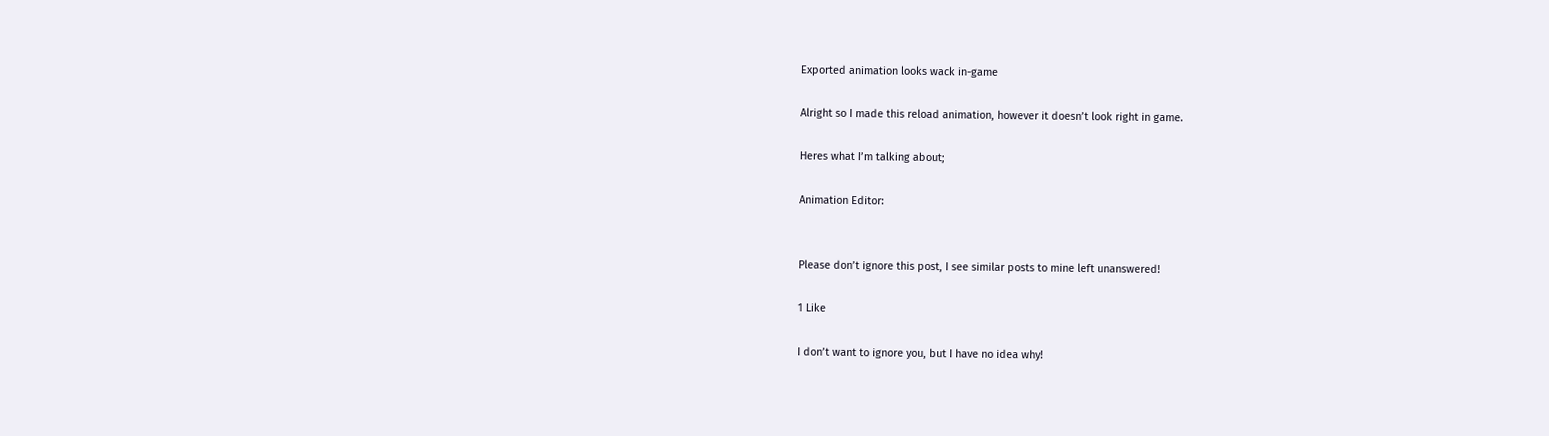Exported animation looks wack in-game

Alright so I made this reload animation, however it doesn’t look right in game.

Heres what I’m talking about;

Animation Editor:


Please don’t ignore this post, I see similar posts to mine left unanswered!

1 Like

I don’t want to ignore you, but I have no idea why!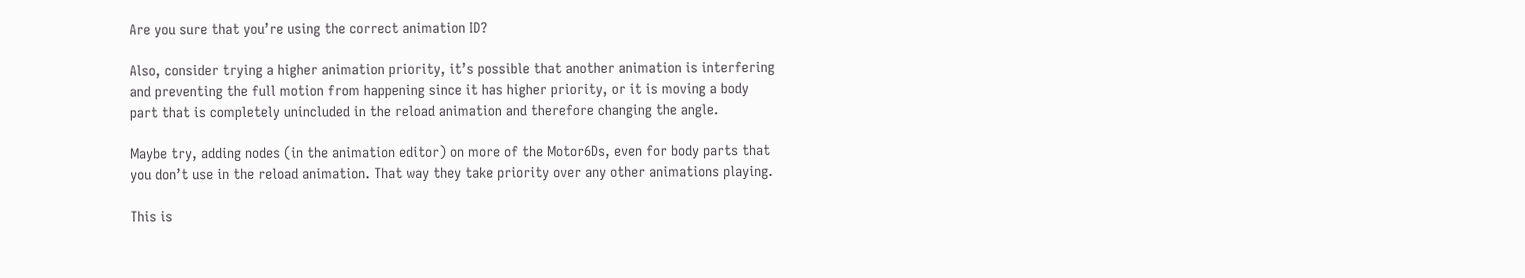Are you sure that you’re using the correct animation ID?

Also, consider trying a higher animation priority, it’s possible that another animation is interfering and preventing the full motion from happening since it has higher priority, or it is moving a body part that is completely unincluded in the reload animation and therefore changing the angle.

Maybe try, adding nodes (in the animation editor) on more of the Motor6Ds, even for body parts that you don’t use in the reload animation. That way they take priority over any other animations playing.

This is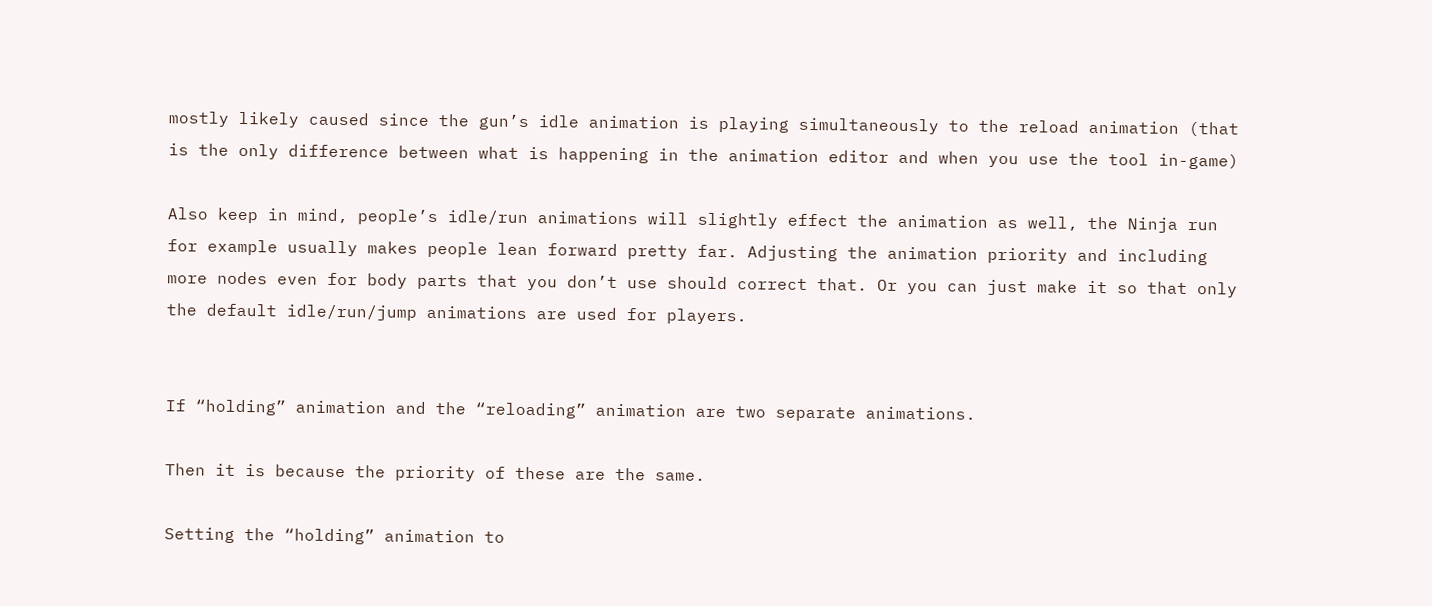mostly likely caused since the gun’s idle animation is playing simultaneously to the reload animation (that is the only difference between what is happening in the animation editor and when you use the tool in-game)

Also keep in mind, people’s idle/run animations will slightly effect the animation as well, the Ninja run for example usually makes people lean forward pretty far. Adjusting the animation priority and including more nodes even for body parts that you don’t use should correct that. Or you can just make it so that only the default idle/run/jump animations are used for players.


If “holding” animation and the “reloading” animation are two separate animations.

Then it is because the priority of these are the same.

Setting the “holding” animation to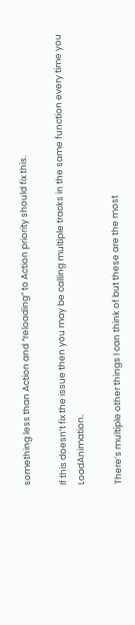something less than Action and “reloading” to Action priority should fix this.

If this doesn’t fix the issue then you may be calling multiple tracks in the same function every time you LoadAnimation.

There’s multiple other things I can think of but these are the most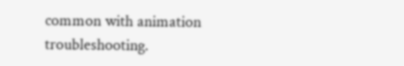common with animation troubleshooting.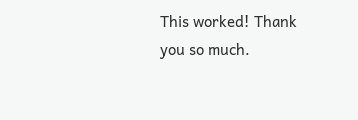This worked! Thank you so much.